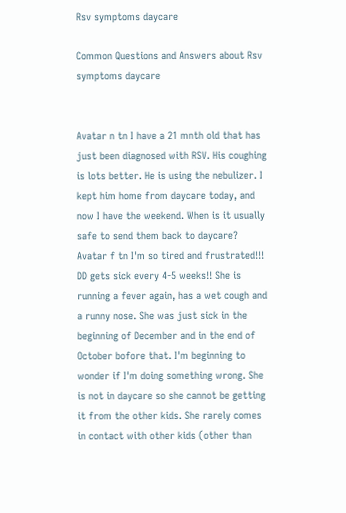Rsv symptoms daycare

Common Questions and Answers about Rsv symptoms daycare


Avatar n tn I have a 21 mnth old that has just been diagnosed with RSV. His coughing is lots better. He is using the nebulizer. I kept him home from daycare today, and now I have the weekend. When is it usually safe to send them back to daycare?
Avatar f tn I'm so tired and frustrated!!! DD gets sick every 4-5 weeks!! She is running a fever again, has a wet cough and a runny nose. She was just sick in the beginning of December and in the end of October bofore that. I'm beginning to wonder if I'm doing something wrong. She is not in daycare so she cannot be getting it from the other kids. She rarely comes in contact with other kids (other than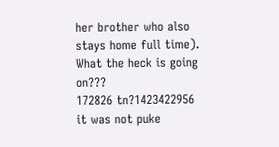her brother who also stays home full time). What the heck is going on???
172826 tn?1423422956 it was not puke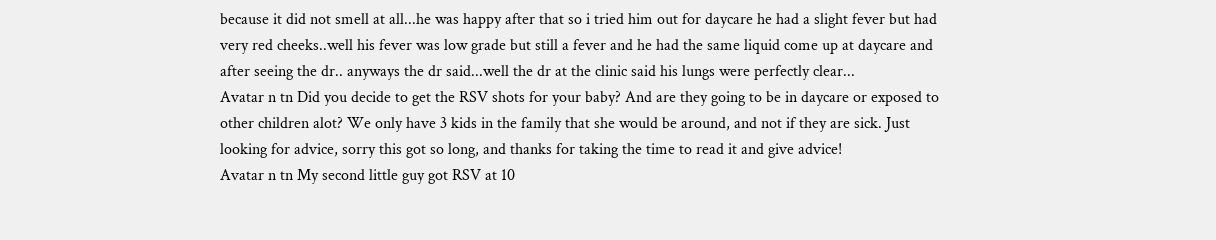because it did not smell at all...he was happy after that so i tried him out for daycare he had a slight fever but had very red cheeks..well his fever was low grade but still a fever and he had the same liquid come up at daycare and after seeing the dr.. anyways the dr said...well the dr at the clinic said his lungs were perfectly clear...
Avatar n tn Did you decide to get the RSV shots for your baby? And are they going to be in daycare or exposed to other children alot? We only have 3 kids in the family that she would be around, and not if they are sick. Just looking for advice, sorry this got so long, and thanks for taking the time to read it and give advice!
Avatar n tn My second little guy got RSV at 10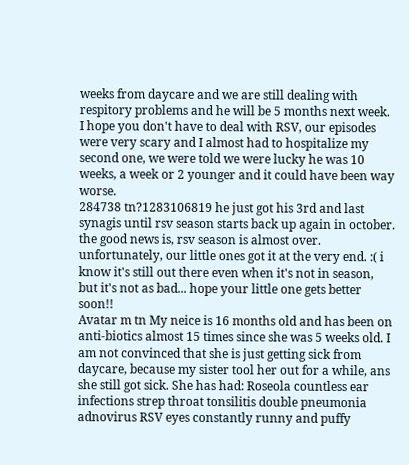weeks from daycare and we are still dealing with respitory problems and he will be 5 months next week. I hope you don't have to deal with RSV, our episodes were very scary and I almost had to hospitalize my second one, we were told we were lucky he was 10 weeks, a week or 2 younger and it could have been way worse.
284738 tn?1283106819 he just got his 3rd and last synagis until rsv season starts back up again in october. the good news is, rsv season is almost over. unfortunately, our little ones got it at the very end. :( i know it's still out there even when it's not in season, but it's not as bad... hope your little one gets better soon!!
Avatar m tn My neice is 16 months old and has been on anti-biotics almost 15 times since she was 5 weeks old. I am not convinced that she is just getting sick from daycare, because my sister tool her out for a while, ans she still got sick. She has had: Roseola countless ear infections strep throat tonsilitis double pneumonia adnovirus RSV eyes constantly runny and puffy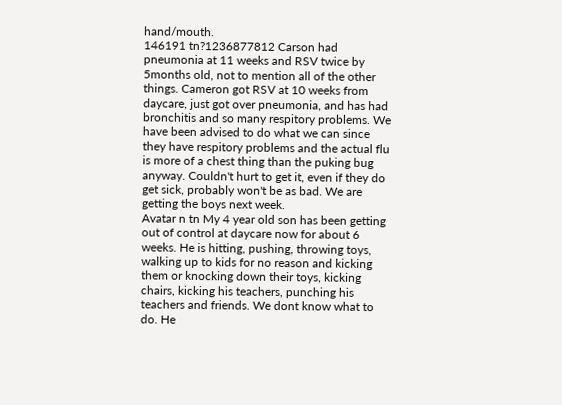hand/mouth.
146191 tn?1236877812 Carson had pneumonia at 11 weeks and RSV twice by 5months old, not to mention all of the other things. Cameron got RSV at 10 weeks from daycare, just got over pneumonia, and has had bronchitis and so many respitory problems. We have been advised to do what we can since they have respitory problems and the actual flu is more of a chest thing than the puking bug anyway. Couldn't hurt to get it, even if they do get sick, probably won't be as bad. We are getting the boys next week.
Avatar n tn My 4 year old son has been getting out of control at daycare now for about 6 weeks. He is hitting, pushing, throwing toys, walking up to kids for no reason and kicking them or knocking down their toys, kicking chairs, kicking his teachers, punching his teachers and friends. We dont know what to do. He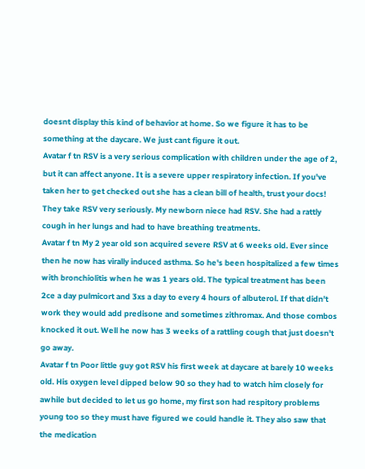doesnt display this kind of behavior at home. So we figure it has to be something at the daycare. We just cant figure it out.
Avatar f tn RSV is a very serious complication with children under the age of 2, but it can affect anyone. It is a severe upper respiratory infection. If you've taken her to get checked out she has a clean bill of health, trust your docs! They take RSV very seriously. My newborn niece had RSV. She had a rattly cough in her lungs and had to have breathing treatments.
Avatar f tn My 2 year old son acquired severe RSV at 6 weeks old. Ever since then he now has virally induced asthma. So he's been hospitalized a few times with bronchiolitis when he was 1 years old. The typical treatment has been 2ce a day pulmicort and 3xs a day to every 4 hours of albuterol. If that didn't work they would add predisone and sometimes zithromax. And those combos knocked it out. Well he now has 3 weeks of a rattling cough that just doesn't go away.
Avatar f tn Poor little guy got RSV his first week at daycare at barely 10 weeks old. His oxygen level dipped below 90 so they had to watch him closely for awhile but decided to let us go home, my first son had respitory problems young too so they must have figured we could handle it. They also saw that the medication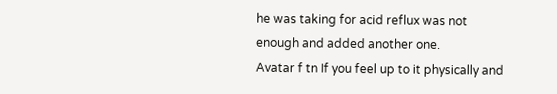he was taking for acid reflux was not enough and added another one.
Avatar f tn If you feel up to it physically and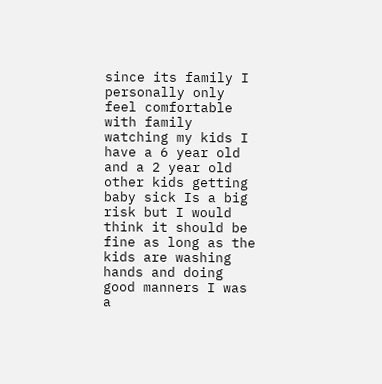since its family I personally only feel comfortable with family watching my kids I have a 6 year old and a 2 year old other kids getting baby sick Is a big risk but I would think it should be fine as long as the kids are washing hands and doing good manners I was a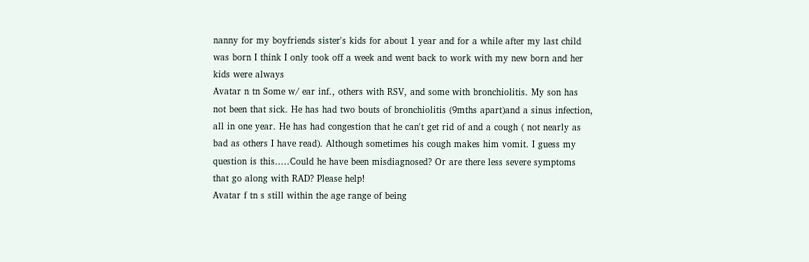nanny for my boyfriends sister's kids for about 1 year and for a while after my last child was born I think I only took off a week and went back to work with my new born and her kids were always
Avatar n tn Some w/ ear inf., others with RSV, and some with bronchiolitis. My son has not been that sick. He has had two bouts of bronchiolitis (9mths apart)and a sinus infection, all in one year. He has had congestion that he can't get rid of and a cough ( not nearly as bad as others I have read). Although sometimes his cough makes him vomit. I guess my question is this.....Could he have been misdiagnosed? Or are there less severe symptoms that go along with RAD? Please help!
Avatar f tn s still within the age range of being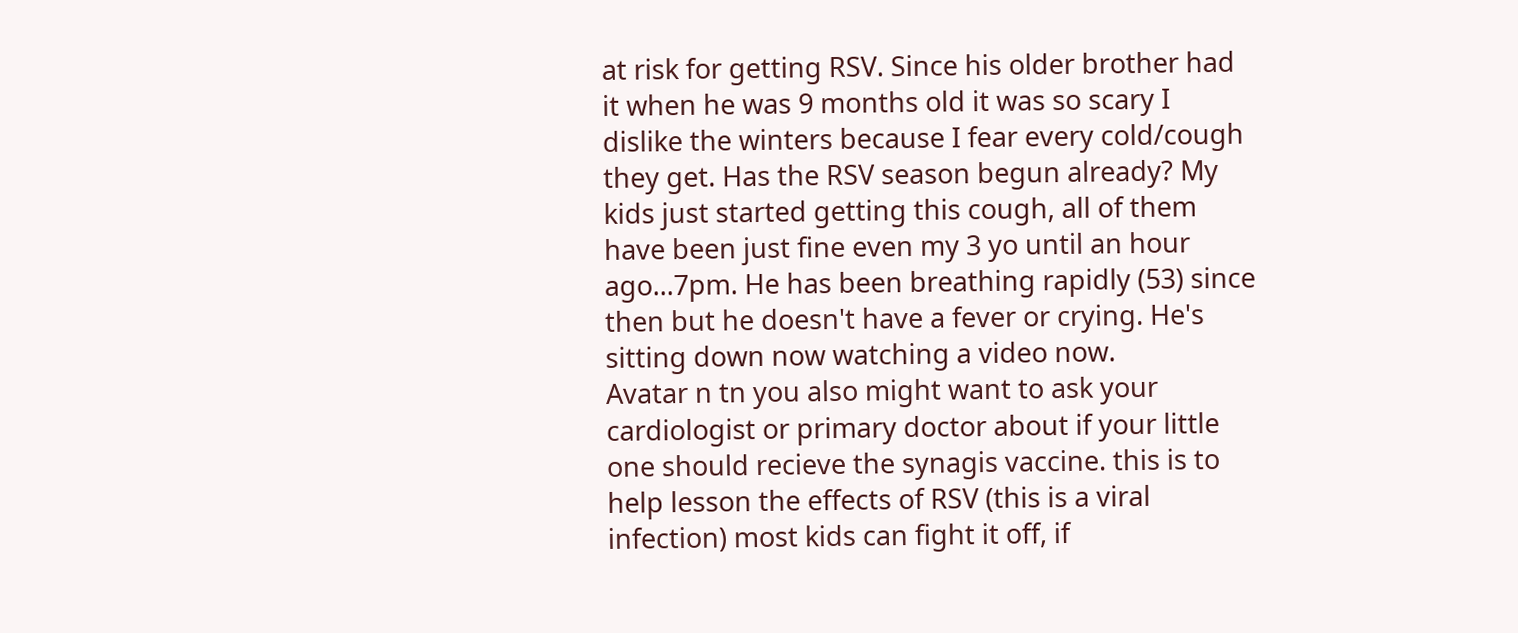at risk for getting RSV. Since his older brother had it when he was 9 months old it was so scary I dislike the winters because I fear every cold/cough they get. Has the RSV season begun already? My kids just started getting this cough, all of them have been just fine even my 3 yo until an hour ago...7pm. He has been breathing rapidly (53) since then but he doesn't have a fever or crying. He's sitting down now watching a video now.
Avatar n tn you also might want to ask your cardiologist or primary doctor about if your little one should recieve the synagis vaccine. this is to help lesson the effects of RSV (this is a viral infection) most kids can fight it off, if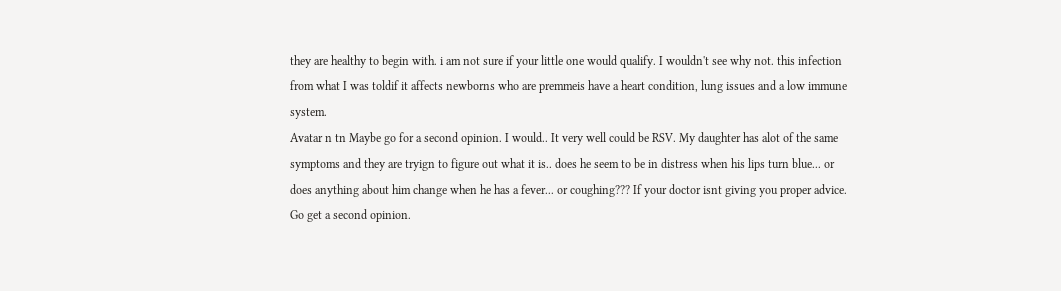they are healthy to begin with. i am not sure if your little one would qualify. I wouldn't see why not. this infection from what I was toldif it affects newborns who are premmeis have a heart condition, lung issues and a low immune system.
Avatar n tn Maybe go for a second opinion. I would.. It very well could be RSV. My daughter has alot of the same symptoms and they are tryign to figure out what it is.. does he seem to be in distress when his lips turn blue... or does anything about him change when he has a fever... or coughing??? If your doctor isnt giving you proper advice. Go get a second opinion.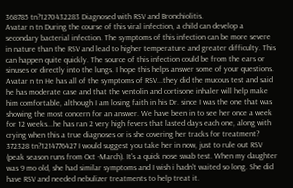368785 tn?1270432283 Diagnosed with RSV and Bronchiolitis.
Avatar n tn During the course of this viral infection, a child can develop a secondary bacterial infection. The symptoms of this infection can be more severe in nature than the RSV and lead to higher temperature and greater difficulty. This can happen quite quickly. The source of this infection could be from the ears or sinuses or directly into the lungs. I hope this helps answer some of your questions.
Avatar n tn He has all of the symptoms of RSV...they did the mucous test and said he has moderate case and that the ventolin and cortisone inhaler will help make him comfortable, although I am losing faith in his Dr. since I was the one that was showing the most concern for an answer. We have been in to see her once a week for 12 weeks...he has ran 2 very high fevers that lasted days each one, along with crying when this a true diagnoses or is she covering her tracks for treatment?
372328 tn?1214776427 I would suggest you take her in now, just to rule out RSV (peak season runs from Oct -March). It's a quick nose swab test. When my daughter was 9 mo old, she had similar symptoms and I wish i hadn't waited so long. She did have RSV and needed nebulizer treatments to help treat it.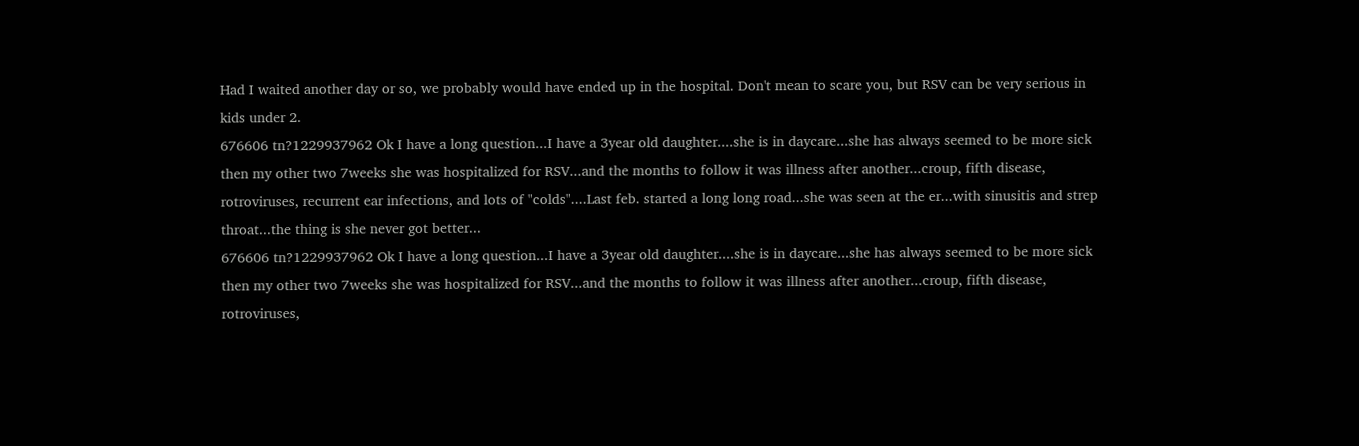Had I waited another day or so, we probably would have ended up in the hospital. Don't mean to scare you, but RSV can be very serious in kids under 2.
676606 tn?1229937962 Ok I have a long question...I have a 3year old daughter....she is in daycare...she has always seemed to be more sick then my other two 7weeks she was hospitalized for RSV...and the months to follow it was illness after another...croup, fifth disease, rotroviruses, recurrent ear infections, and lots of "colds"....Last feb. started a long long road...she was seen at the er...with sinusitis and strep throat...the thing is she never got better...
676606 tn?1229937962 Ok I have a long question...I have a 3year old daughter....she is in daycare...she has always seemed to be more sick then my other two 7weeks she was hospitalized for RSV...and the months to follow it was illness after another...croup, fifth disease, rotroviruses,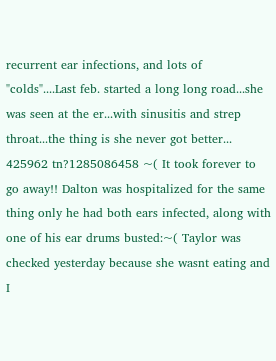recurrent ear infections, and lots of "colds"....Last feb. started a long long road...she was seen at the er...with sinusitis and strep throat...the thing is she never got better...
425962 tn?1285086458 ~( It took forever to go away!! Dalton was hospitalized for the same thing only he had both ears infected, along with one of his ear drums busted:~( Taylor was checked yesterday because she wasnt eating and I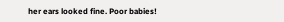her ears looked fine. Poor babies!